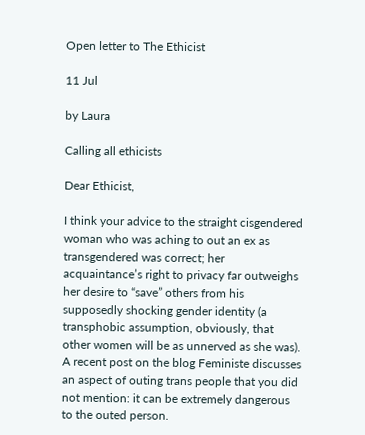Open letter to The Ethicist

11 Jul

by Laura

Calling all ethicists

Dear Ethicist,

I think your advice to the straight cisgendered woman who was aching to out an ex as transgendered was correct; her acquaintance’s right to privacy far outweighs her desire to “save” others from his supposedly shocking gender identity (a transphobic assumption, obviously, that other women will be as unnerved as she was). A recent post on the blog Feministe discusses an aspect of outing trans people that you did not mention: it can be extremely dangerous to the outed person.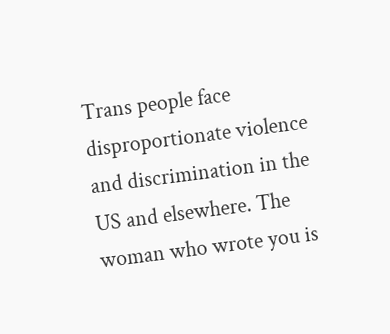Trans people face disproportionate violence and discrimination in the US and elsewhere. The woman who wrote you is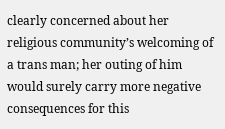clearly concerned about her religious community’s welcoming of a trans man; her outing of him would surely carry more negative consequences for this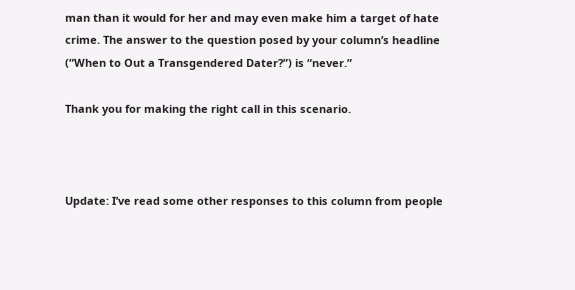man than it would for her and may even make him a target of hate crime. The answer to the question posed by your column’s headline (“When to Out a Transgendered Dater?”) is “never.”

Thank you for making the right call in this scenario.



Update: I’ve read some other responses to this column from people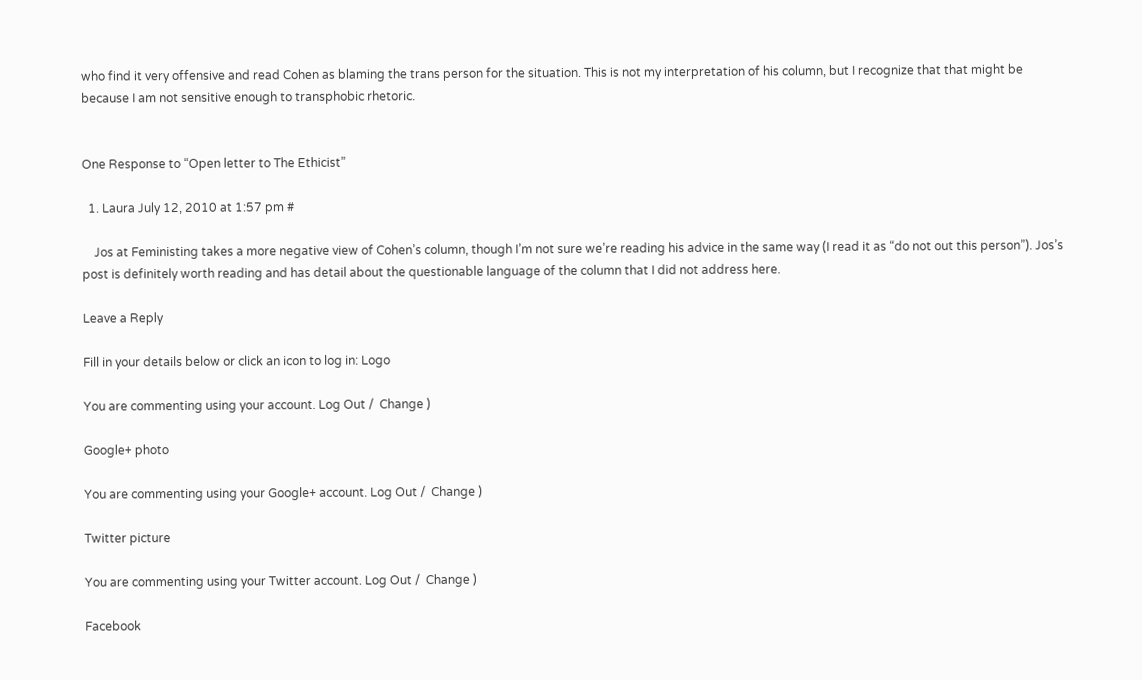who find it very offensive and read Cohen as blaming the trans person for the situation. This is not my interpretation of his column, but I recognize that that might be because I am not sensitive enough to transphobic rhetoric.


One Response to “Open letter to The Ethicist”

  1. Laura July 12, 2010 at 1:57 pm #

    Jos at Feministing takes a more negative view of Cohen’s column, though I’m not sure we’re reading his advice in the same way (I read it as “do not out this person”). Jos’s post is definitely worth reading and has detail about the questionable language of the column that I did not address here.

Leave a Reply

Fill in your details below or click an icon to log in: Logo

You are commenting using your account. Log Out /  Change )

Google+ photo

You are commenting using your Google+ account. Log Out /  Change )

Twitter picture

You are commenting using your Twitter account. Log Out /  Change )

Facebook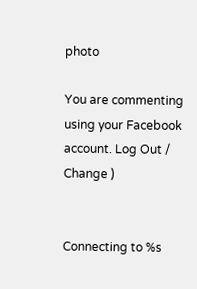photo

You are commenting using your Facebook account. Log Out /  Change )


Connecting to %s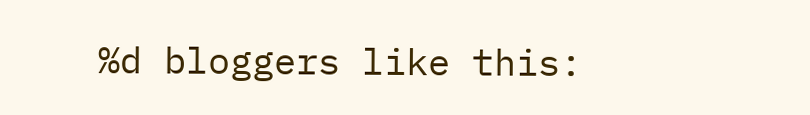%d bloggers like this: